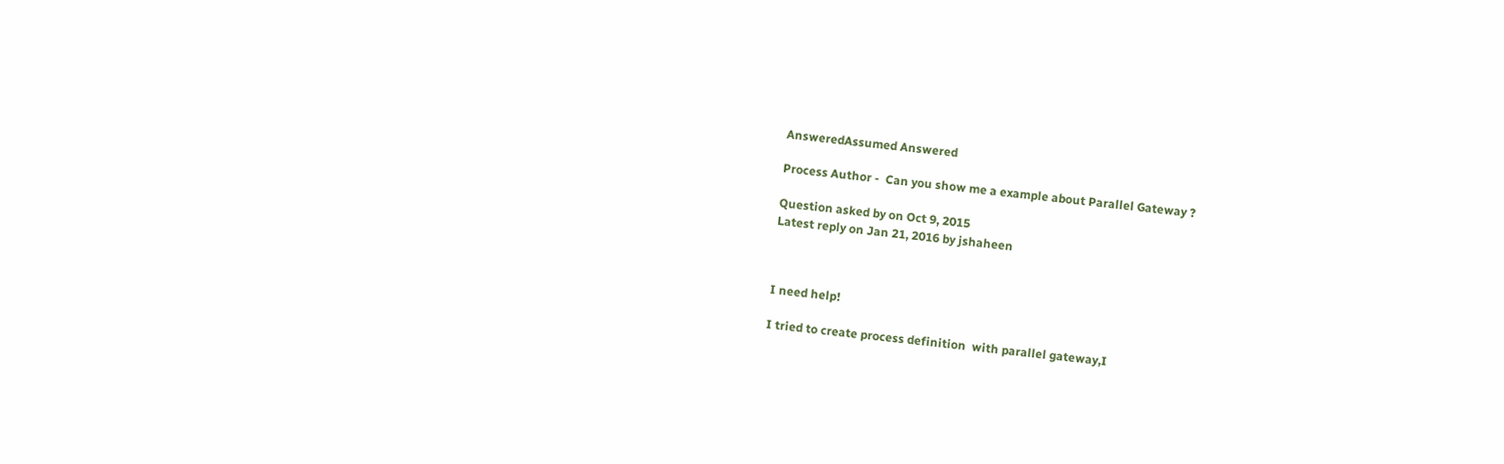AnsweredAssumed Answered

Process Author -  Can you show me a example about Parallel Gateway ?

Question asked by on Oct 9, 2015
Latest reply on Jan 21, 2016 by jshaheen



I need help!

I tried to create process definition  with parallel gateway,I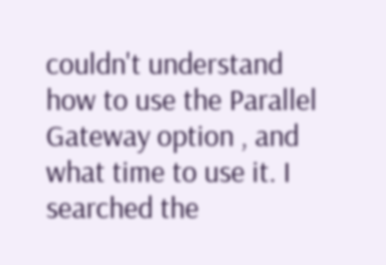couldn't understand how to use the Parallel Gateway option , and what time to use it. I searched the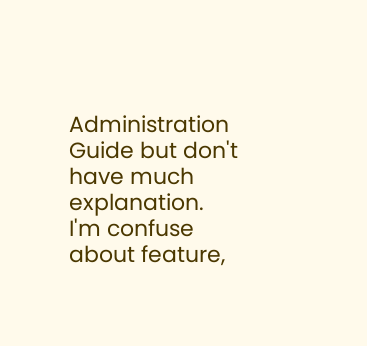Administration Guide but don't have much explanation.
I'm confuse about feature,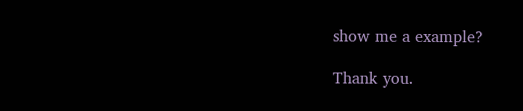show me a example?

Thank you.